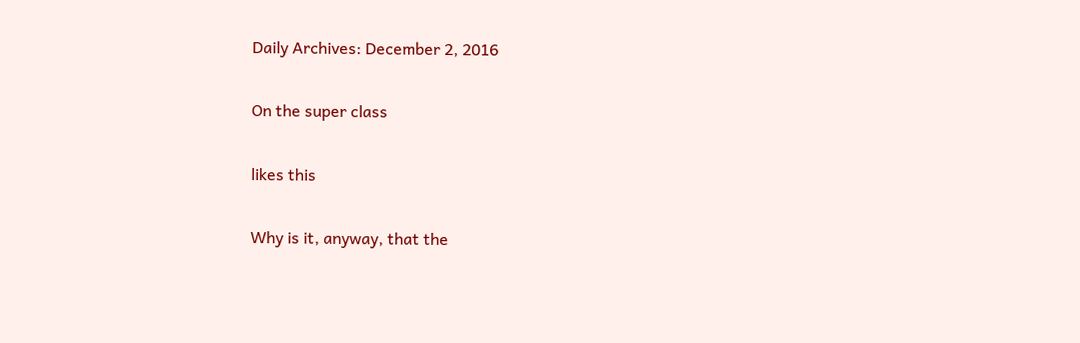Daily Archives: December 2, 2016

On the super class

likes this

Why is it, anyway, that the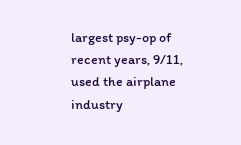largest psy-op of recent years, 9/11, used the airplane industry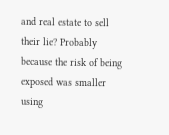and real estate to sell their lie? Probably because the risk of being exposed was smaller using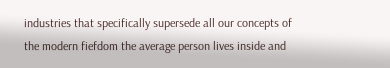industries that specifically supersede all our concepts of the modern fiefdom the average person lives inside and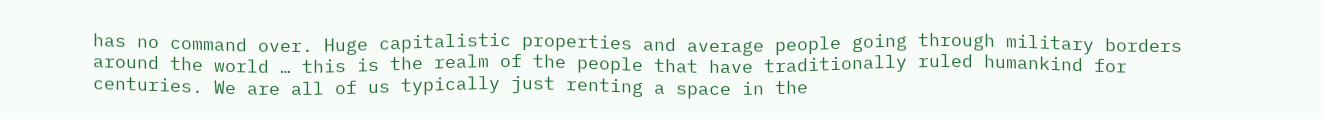has no command over. Huge capitalistic properties and average people going through military borders around the world … this is the realm of the people that have traditionally ruled humankind for centuries. We are all of us typically just renting a space in the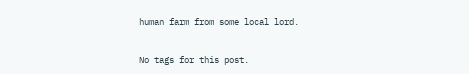human farm from some local lord.


No tags for this post.